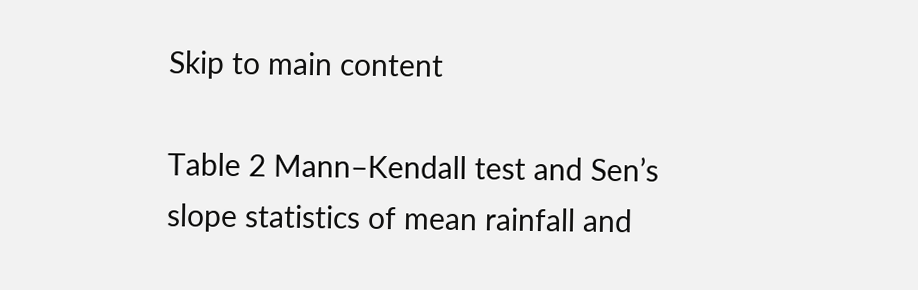Skip to main content

Table 2 Mann–Kendall test and Sen’s slope statistics of mean rainfall and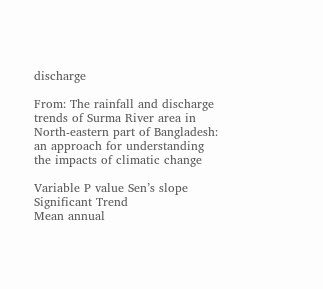discharge

From: The rainfall and discharge trends of Surma River area in North-eastern part of Bangladesh: an approach for understanding the impacts of climatic change

Variable P value Sen’s slope Significant Trend
Mean annual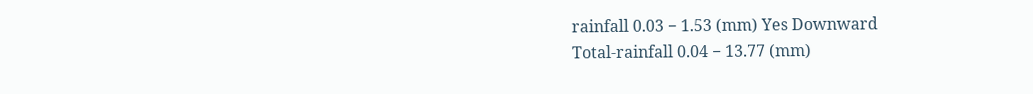rainfall 0.03 − 1.53 (mm) Yes Downward
Total-rainfall 0.04 − 13.77 (mm)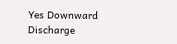Yes Downward
Discharge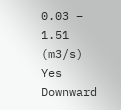0.03 − 1.51 (m3/s) Yes Downward